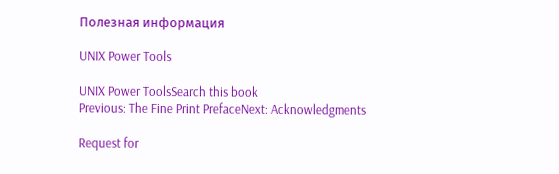Полезная информация

UNIX Power Tools

UNIX Power ToolsSearch this book
Previous: The Fine Print PrefaceNext: Acknowledgments

Request for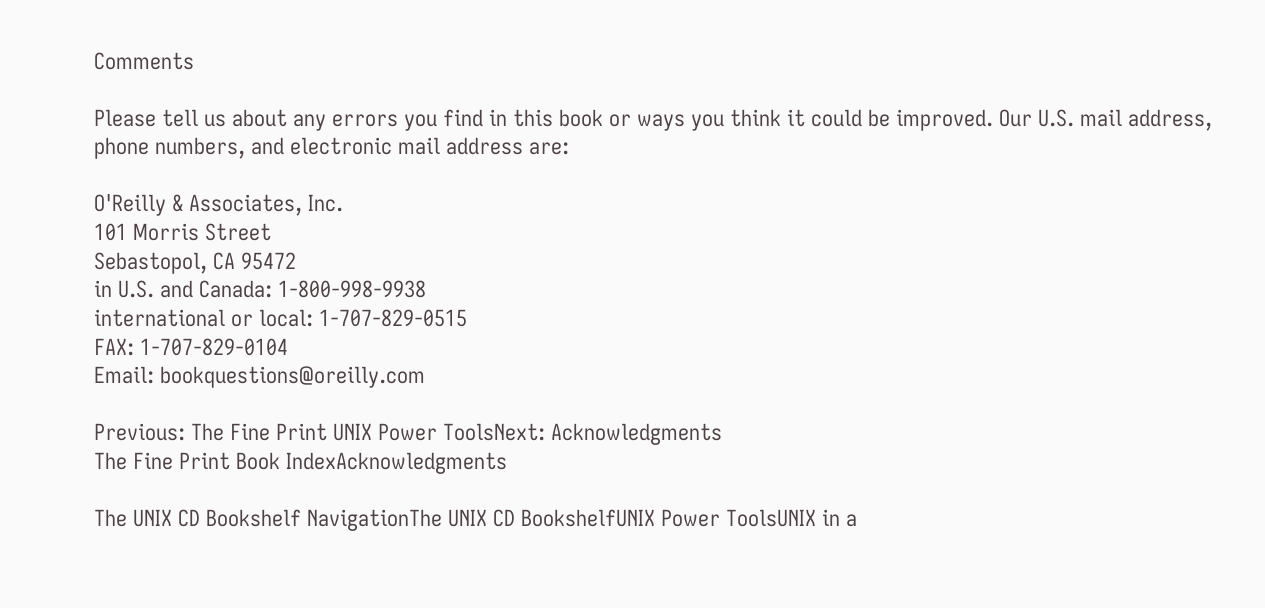Comments

Please tell us about any errors you find in this book or ways you think it could be improved. Our U.S. mail address, phone numbers, and electronic mail address are:

O'Reilly & Associates, Inc.
101 Morris Street
Sebastopol, CA 95472
in U.S. and Canada: 1-800-998-9938
international or local: 1-707-829-0515
FAX: 1-707-829-0104
Email: bookquestions@oreilly.com

Previous: The Fine Print UNIX Power ToolsNext: Acknowledgments
The Fine Print Book IndexAcknowledgments

The UNIX CD Bookshelf NavigationThe UNIX CD BookshelfUNIX Power ToolsUNIX in a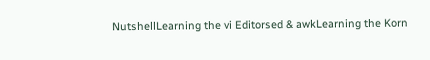NutshellLearning the vi Editorsed & awkLearning the Korn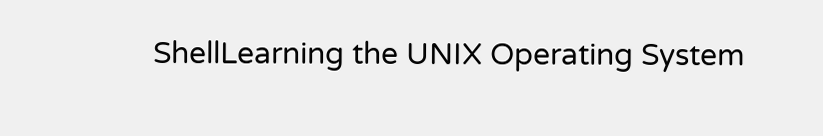ShellLearning the UNIX Operating System